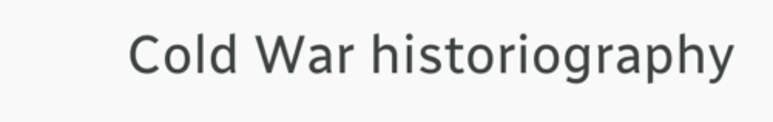Cold War historiography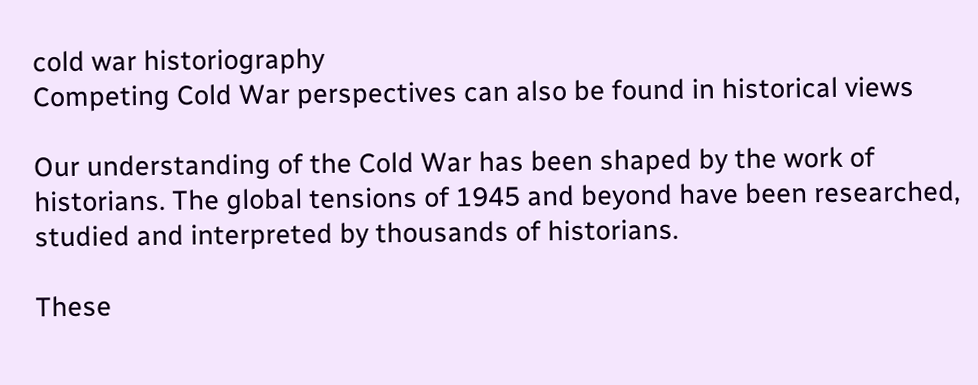cold war historiography
Competing Cold War perspectives can also be found in historical views

Our understanding of the Cold War has been shaped by the work of historians. The global tensions of 1945 and beyond have been researched, studied and interpreted by thousands of historians.

These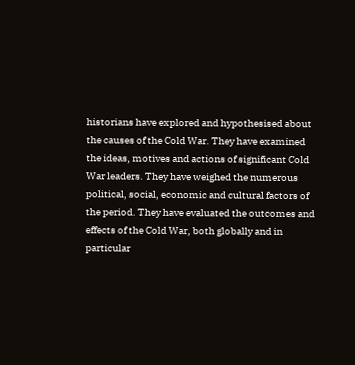historians have explored and hypothesised about the causes of the Cold War. They have examined the ideas, motives and actions of significant Cold War leaders. They have weighed the numerous political, social, economic and cultural factors of the period. They have evaluated the outcomes and effects of the Cold War, both globally and in particular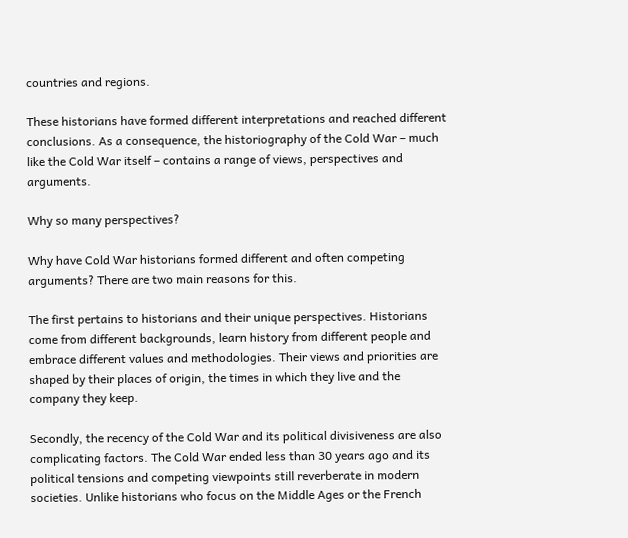countries and regions.

These historians have formed different interpretations and reached different conclusions. As a consequence, the historiography of the Cold War – much like the Cold War itself – contains a range of views, perspectives and arguments.

Why so many perspectives?

Why have Cold War historians formed different and often competing arguments? There are two main reasons for this.

The first pertains to historians and their unique perspectives. Historians come from different backgrounds, learn history from different people and embrace different values and methodologies. Their views and priorities are shaped by their places of origin, the times in which they live and the company they keep.

Secondly, the recency of the Cold War and its political divisiveness are also complicating factors. The Cold War ended less than 30 years ago and its political tensions and competing viewpoints still reverberate in modern societies. Unlike historians who focus on the Middle Ages or the French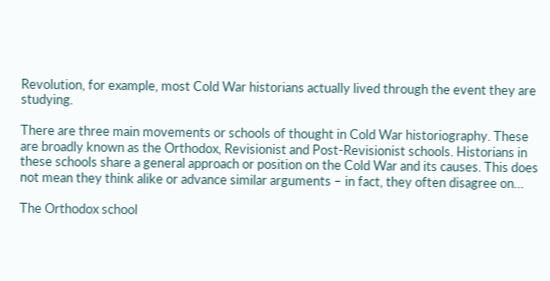Revolution, for example, most Cold War historians actually lived through the event they are studying.

There are three main movements or schools of thought in Cold War historiography. These are broadly known as the Orthodox, Revisionist and Post-Revisionist schools. Historians in these schools share a general approach or position on the Cold War and its causes. This does not mean they think alike or advance similar arguments – in fact, they often disagree on…

The Orthodox school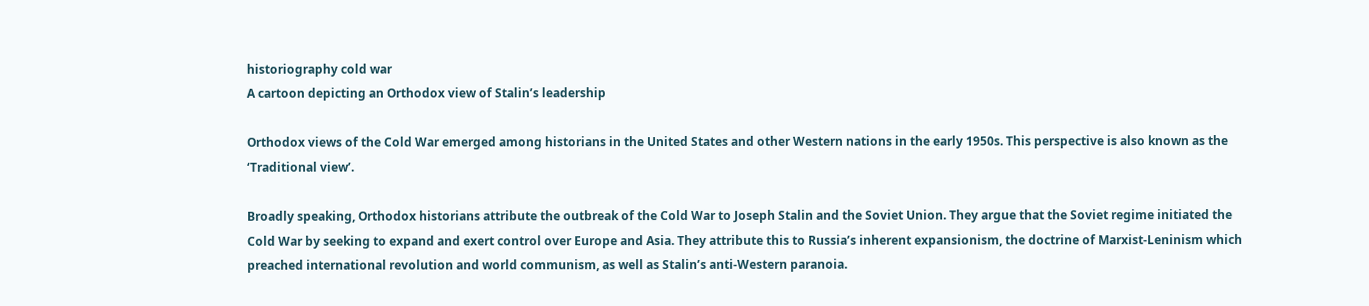historiography cold war
A cartoon depicting an Orthodox view of Stalin’s leadership

Orthodox views of the Cold War emerged among historians in the United States and other Western nations in the early 1950s. This perspective is also known as the ‘Traditional view’.

Broadly speaking, Orthodox historians attribute the outbreak of the Cold War to Joseph Stalin and the Soviet Union. They argue that the Soviet regime initiated the Cold War by seeking to expand and exert control over Europe and Asia. They attribute this to Russia’s inherent expansionism, the doctrine of Marxist-Leninism which preached international revolution and world communism, as well as Stalin’s anti-Western paranoia.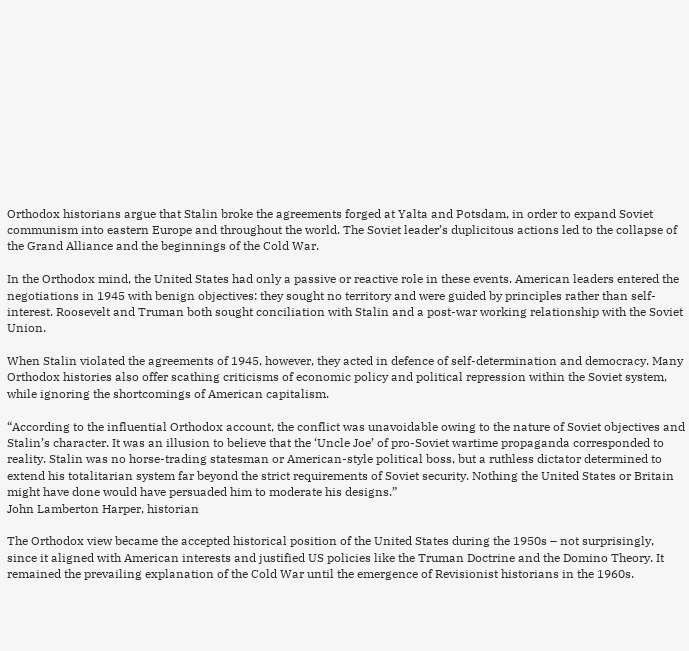Orthodox historians argue that Stalin broke the agreements forged at Yalta and Potsdam, in order to expand Soviet communism into eastern Europe and throughout the world. The Soviet leader’s duplicitous actions led to the collapse of the Grand Alliance and the beginnings of the Cold War.

In the Orthodox mind, the United States had only a passive or reactive role in these events. American leaders entered the negotiations in 1945 with benign objectives: they sought no territory and were guided by principles rather than self-interest. Roosevelt and Truman both sought conciliation with Stalin and a post-war working relationship with the Soviet Union.

When Stalin violated the agreements of 1945, however, they acted in defence of self-determination and democracy. Many Orthodox histories also offer scathing criticisms of economic policy and political repression within the Soviet system, while ignoring the shortcomings of American capitalism.

“According to the influential Orthodox account, the conflict was unavoidable owing to the nature of Soviet objectives and Stalin’s character. It was an illusion to believe that the ‘Uncle Joe’ of pro-Soviet wartime propaganda corresponded to reality. Stalin was no horse-trading statesman or American-style political boss, but a ruthless dictator determined to extend his totalitarian system far beyond the strict requirements of Soviet security. Nothing the United States or Britain might have done would have persuaded him to moderate his designs.”
John Lamberton Harper, historian

The Orthodox view became the accepted historical position of the United States during the 1950s – not surprisingly, since it aligned with American interests and justified US policies like the Truman Doctrine and the Domino Theory. It remained the prevailing explanation of the Cold War until the emergence of Revisionist historians in the 1960s.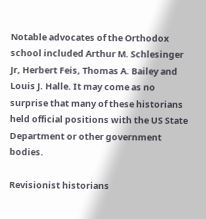Notable advocates of the Orthodox school included Arthur M. Schlesinger Jr, Herbert Feis, Thomas A. Bailey and Louis J. Halle. It may come as no surprise that many of these historians held official positions with the US State Department or other government bodies.

Revisionist historians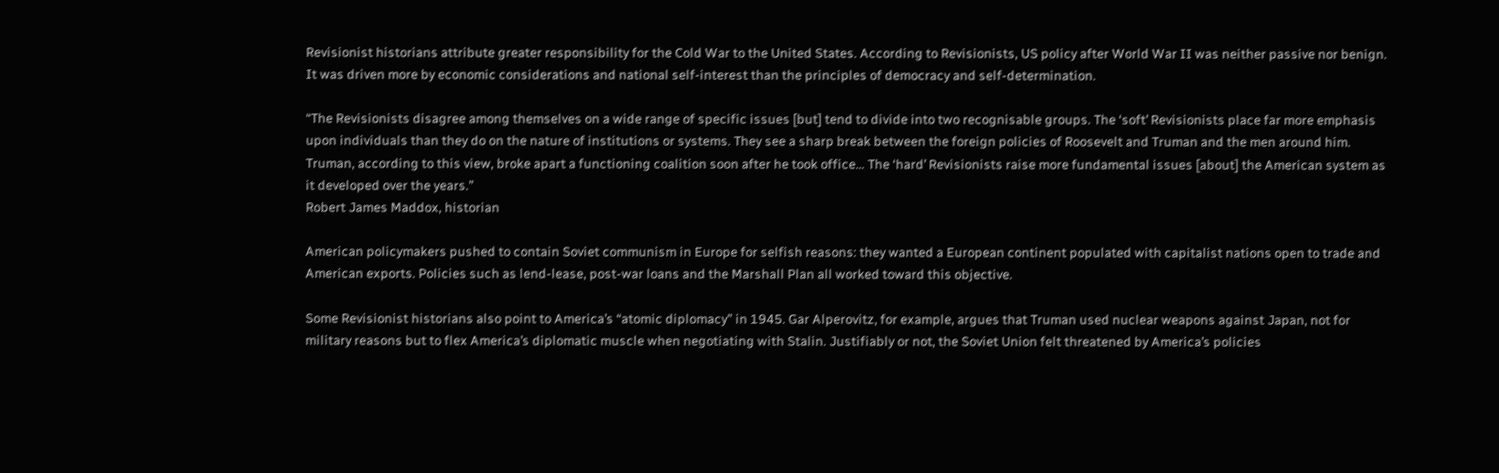Revisionist historians attribute greater responsibility for the Cold War to the United States. According to Revisionists, US policy after World War II was neither passive nor benign. It was driven more by economic considerations and national self-interest than the principles of democracy and self-determination.

“The Revisionists disagree among themselves on a wide range of specific issues [but] tend to divide into two recognisable groups. The ‘soft’ Revisionists place far more emphasis upon individuals than they do on the nature of institutions or systems. They see a sharp break between the foreign policies of Roosevelt and Truman and the men around him. Truman, according to this view, broke apart a functioning coalition soon after he took office… The ‘hard’ Revisionists raise more fundamental issues [about] the American system as it developed over the years.”
Robert James Maddox, historian

American policymakers pushed to contain Soviet communism in Europe for selfish reasons: they wanted a European continent populated with capitalist nations open to trade and American exports. Policies such as lend-lease, post-war loans and the Marshall Plan all worked toward this objective.

Some Revisionist historians also point to America’s “atomic diplomacy” in 1945. Gar Alperovitz, for example, argues that Truman used nuclear weapons against Japan, not for military reasons but to flex America’s diplomatic muscle when negotiating with Stalin. Justifiably or not, the Soviet Union felt threatened by America’s policies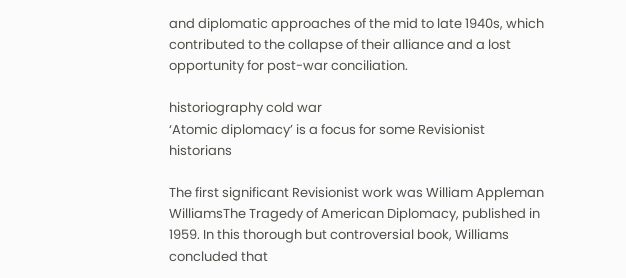and diplomatic approaches of the mid to late 1940s, which contributed to the collapse of their alliance and a lost opportunity for post-war conciliation.

historiography cold war
‘Atomic diplomacy’ is a focus for some Revisionist historians

The first significant Revisionist work was William Appleman WilliamsThe Tragedy of American Diplomacy, published in 1959. In this thorough but controversial book, Williams concluded that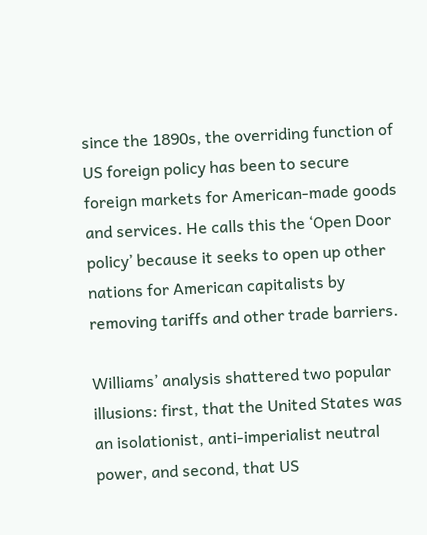since the 1890s, the overriding function of US foreign policy has been to secure foreign markets for American-made goods and services. He calls this the ‘Open Door policy’ because it seeks to open up other nations for American capitalists by removing tariffs and other trade barriers.

Williams’ analysis shattered two popular illusions: first, that the United States was an isolationist, anti-imperialist neutral power, and second, that US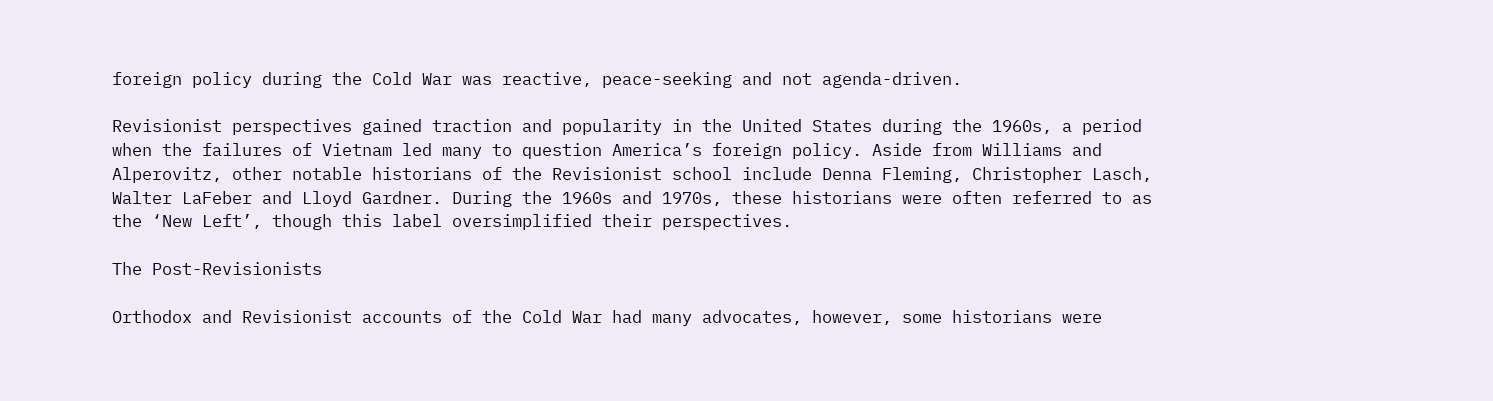foreign policy during the Cold War was reactive, peace-seeking and not agenda-driven.

Revisionist perspectives gained traction and popularity in the United States during the 1960s, a period when the failures of Vietnam led many to question America’s foreign policy. Aside from Williams and Alperovitz, other notable historians of the Revisionist school include Denna Fleming, Christopher Lasch, Walter LaFeber and Lloyd Gardner. During the 1960s and 1970s, these historians were often referred to as the ‘New Left’, though this label oversimplified their perspectives.

The Post-Revisionists

Orthodox and Revisionist accounts of the Cold War had many advocates, however, some historians were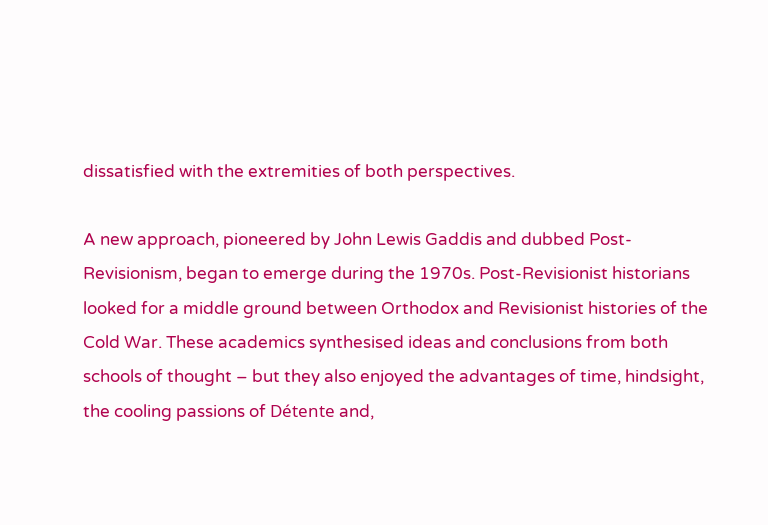dissatisfied with the extremities of both perspectives.

A new approach, pioneered by John Lewis Gaddis and dubbed Post-Revisionism, began to emerge during the 1970s. Post-Revisionist historians looked for a middle ground between Orthodox and Revisionist histories of the Cold War. These academics synthesised ideas and conclusions from both schools of thought – but they also enjoyed the advantages of time, hindsight, the cooling passions of Détente and,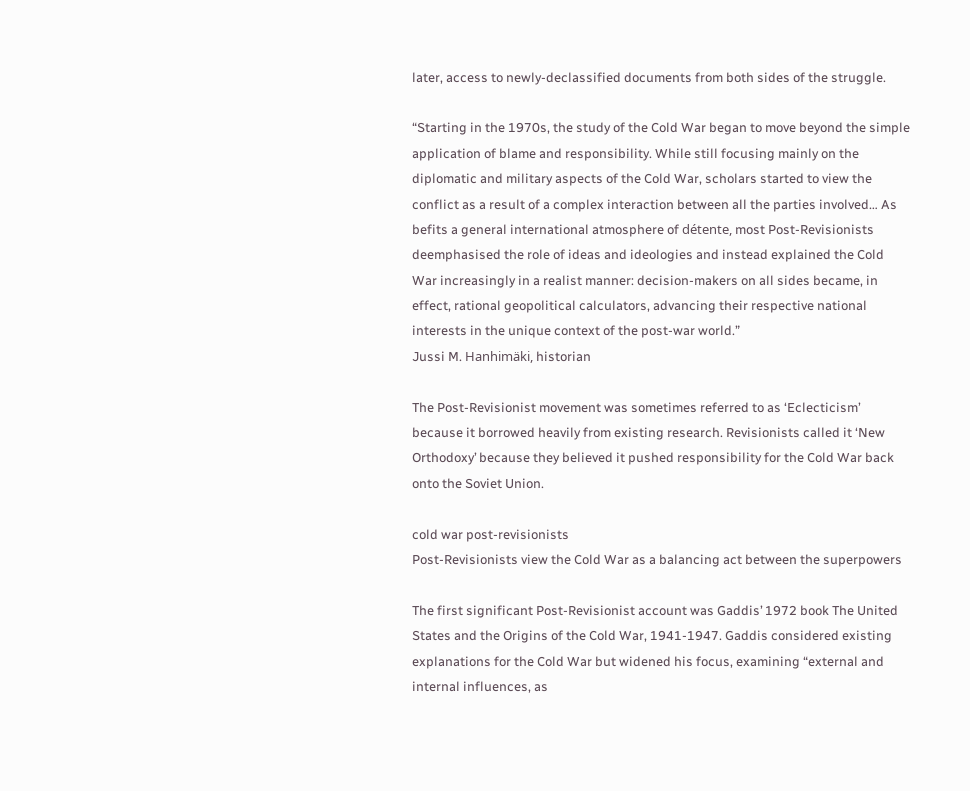later, access to newly-declassified documents from both sides of the struggle.

“Starting in the 1970s, the study of the Cold War began to move beyond the simple application of blame and responsibility. While still focusing mainly on the diplomatic and military aspects of the Cold War, scholars started to view the conflict as a result of a complex interaction between all the parties involved… As befits a general international atmosphere of détente, most Post-Revisionists deemphasised the role of ideas and ideologies and instead explained the Cold War increasingly in a realist manner: decision-makers on all sides became, in effect, rational geopolitical calculators, advancing their respective national interests in the unique context of the post-war world.”
Jussi M. Hanhimäki, historian

The Post-Revisionist movement was sometimes referred to as ‘Eclecticism’ because it borrowed heavily from existing research. Revisionists called it ‘New Orthodoxy’ because they believed it pushed responsibility for the Cold War back onto the Soviet Union.

cold war post-revisionists
Post-Revisionists view the Cold War as a balancing act between the superpowers

The first significant Post-Revisionist account was Gaddis’ 1972 book The United States and the Origins of the Cold War, 1941-1947. Gaddis considered existing explanations for the Cold War but widened his focus, examining “external and internal influences, as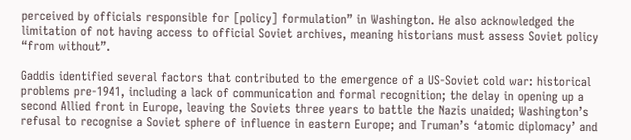perceived by officials responsible for [policy] formulation” in Washington. He also acknowledged the limitation of not having access to official Soviet archives, meaning historians must assess Soviet policy “from without”.

Gaddis identified several factors that contributed to the emergence of a US-Soviet cold war: historical problems pre-1941, including a lack of communication and formal recognition; the delay in opening up a second Allied front in Europe, leaving the Soviets three years to battle the Nazis unaided; Washington’s refusal to recognise a Soviet sphere of influence in eastern Europe; and Truman’s ‘atomic diplomacy’ and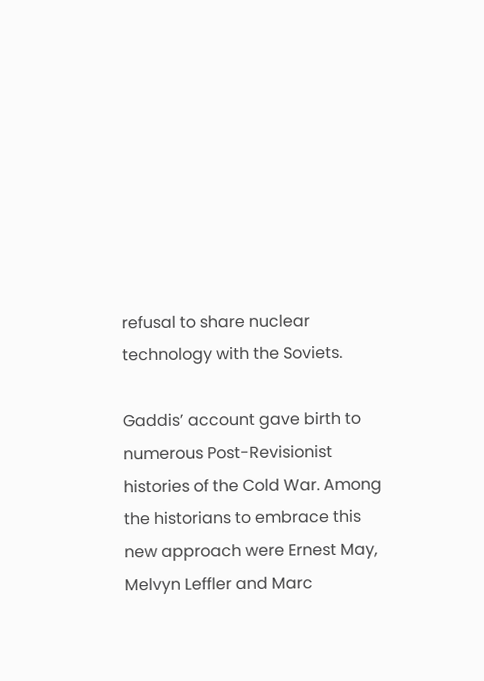refusal to share nuclear technology with the Soviets.

Gaddis’ account gave birth to numerous Post-Revisionist histories of the Cold War. Among the historians to embrace this new approach were Ernest May, Melvyn Leffler and Marc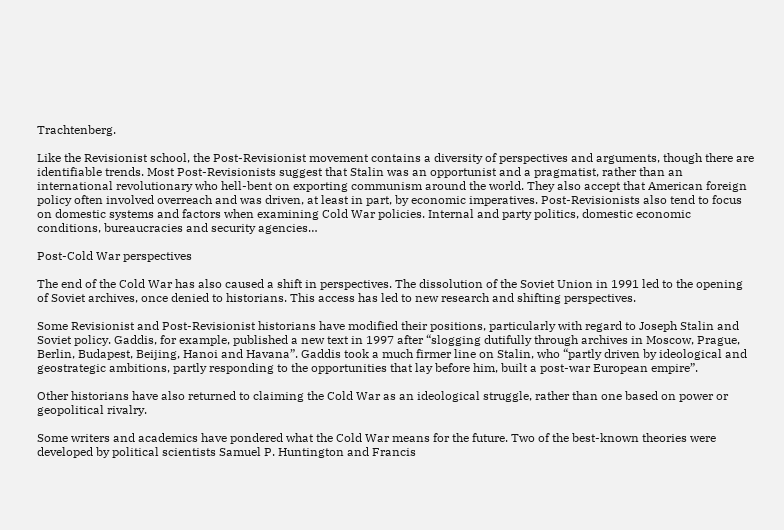Trachtenberg.

Like the Revisionist school, the Post-Revisionist movement contains a diversity of perspectives and arguments, though there are identifiable trends. Most Post-Revisionists suggest that Stalin was an opportunist and a pragmatist, rather than an international revolutionary who hell-bent on exporting communism around the world. They also accept that American foreign policy often involved overreach and was driven, at least in part, by economic imperatives. Post-Revisionists also tend to focus on domestic systems and factors when examining Cold War policies. Internal and party politics, domestic economic conditions, bureaucracies and security agencies…

Post-Cold War perspectives

The end of the Cold War has also caused a shift in perspectives. The dissolution of the Soviet Union in 1991 led to the opening of Soviet archives, once denied to historians. This access has led to new research and shifting perspectives.

Some Revisionist and Post-Revisionist historians have modified their positions, particularly with regard to Joseph Stalin and Soviet policy. Gaddis, for example, published a new text in 1997 after “slogging dutifully through archives in Moscow, Prague, Berlin, Budapest, Beijing, Hanoi and Havana”. Gaddis took a much firmer line on Stalin, who “partly driven by ideological and geostrategic ambitions, partly responding to the opportunities that lay before him, built a post-war European empire”.

Other historians have also returned to claiming the Cold War as an ideological struggle, rather than one based on power or geopolitical rivalry.

Some writers and academics have pondered what the Cold War means for the future. Two of the best-known theories were developed by political scientists Samuel P. Huntington and Francis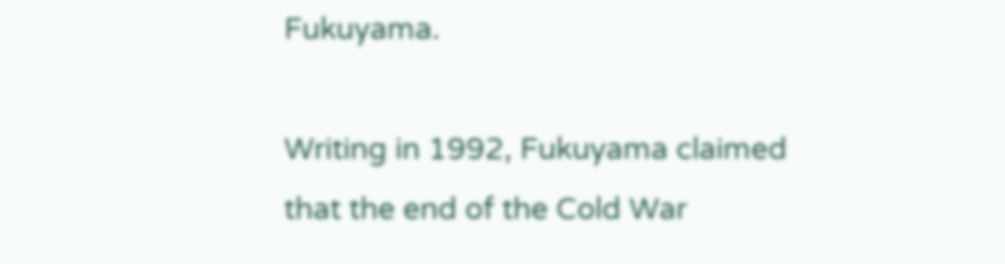Fukuyama.

Writing in 1992, Fukuyama claimed that the end of the Cold War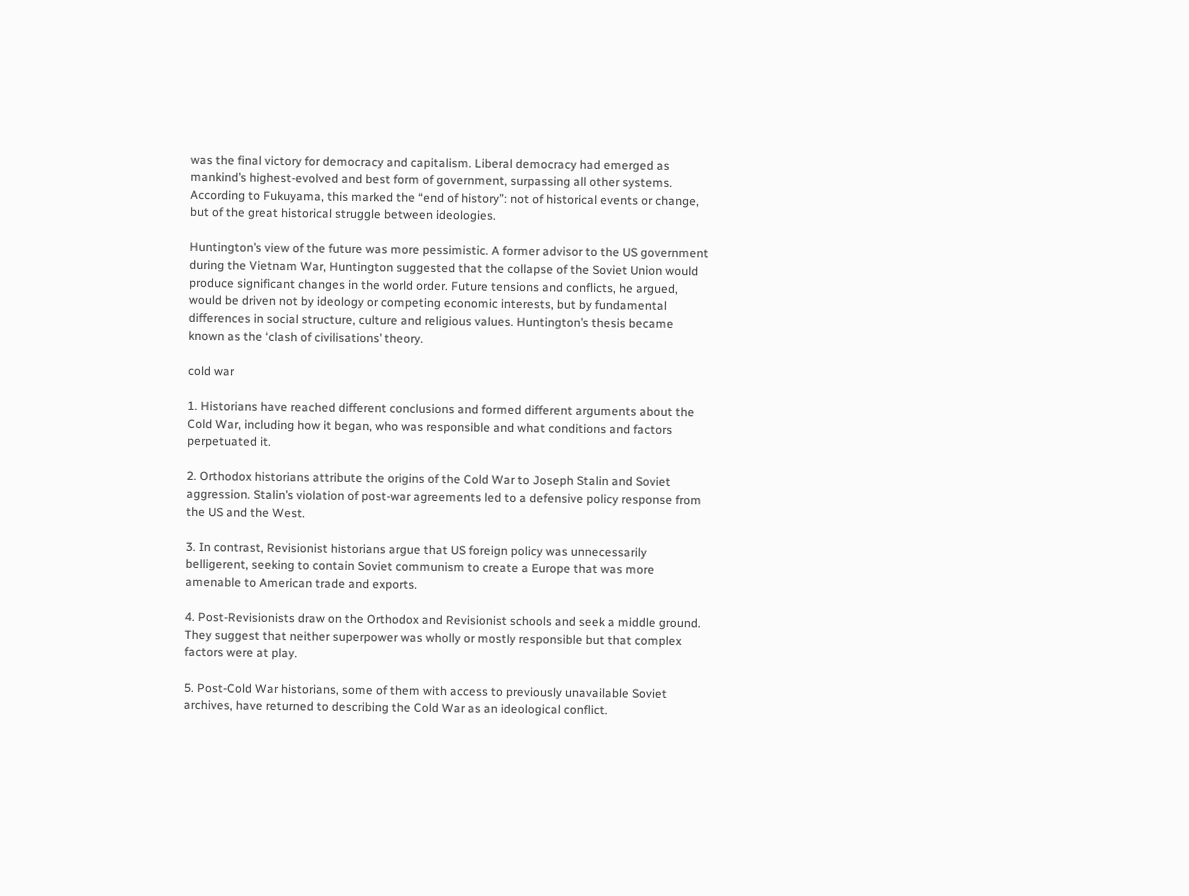was the final victory for democracy and capitalism. Liberal democracy had emerged as mankind’s highest-evolved and best form of government, surpassing all other systems. According to Fukuyama, this marked the “end of history”: not of historical events or change, but of the great historical struggle between ideologies.

Huntington’s view of the future was more pessimistic. A former advisor to the US government during the Vietnam War, Huntington suggested that the collapse of the Soviet Union would produce significant changes in the world order. Future tensions and conflicts, he argued, would be driven not by ideology or competing economic interests, but by fundamental differences in social structure, culture and religious values. Huntington’s thesis became known as the ‘clash of civilisations’ theory.

cold war

1. Historians have reached different conclusions and formed different arguments about the Cold War, including how it began, who was responsible and what conditions and factors perpetuated it.

2. Orthodox historians attribute the origins of the Cold War to Joseph Stalin and Soviet aggression. Stalin’s violation of post-war agreements led to a defensive policy response from the US and the West.

3. In contrast, Revisionist historians argue that US foreign policy was unnecessarily belligerent, seeking to contain Soviet communism to create a Europe that was more amenable to American trade and exports.

4. Post-Revisionists draw on the Orthodox and Revisionist schools and seek a middle ground. They suggest that neither superpower was wholly or mostly responsible but that complex factors were at play.

5. Post-Cold War historians, some of them with access to previously unavailable Soviet archives, have returned to describing the Cold War as an ideological conflict.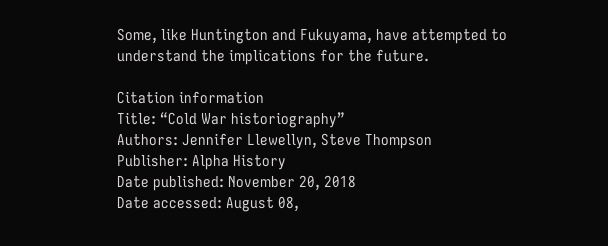Some, like Huntington and Fukuyama, have attempted to understand the implications for the future.

Citation information
Title: “Cold War historiography”
Authors: Jennifer Llewellyn, Steve Thompson
Publisher: Alpha History
Date published: November 20, 2018
Date accessed: August 08,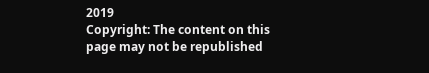2019
Copyright: The content on this page may not be republished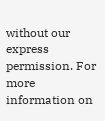without our express permission. For more information on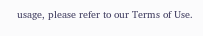usage, please refer to our Terms of Use.